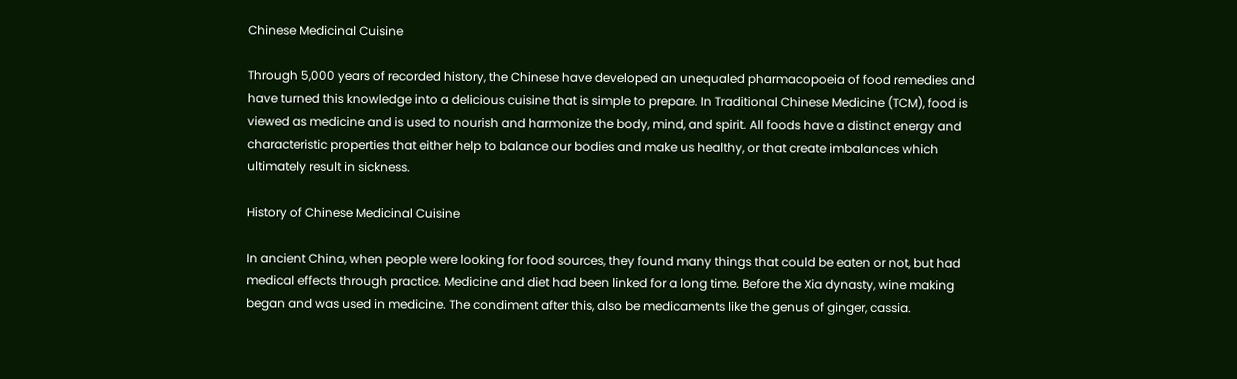Chinese Medicinal Cuisine

Through 5,000 years of recorded history, the Chinese have developed an unequaled pharmacopoeia of food remedies and have turned this knowledge into a delicious cuisine that is simple to prepare. In Traditional Chinese Medicine (TCM), food is viewed as medicine and is used to nourish and harmonize the body, mind, and spirit. All foods have a distinct energy and characteristic properties that either help to balance our bodies and make us healthy, or that create imbalances which ultimately result in sickness.

History of Chinese Medicinal Cuisine

In ancient China, when people were looking for food sources, they found many things that could be eaten or not, but had medical effects through practice. Medicine and diet had been linked for a long time. Before the Xia dynasty, wine making began and was used in medicine. The condiment after this, also be medicaments like the genus of ginger, cassia.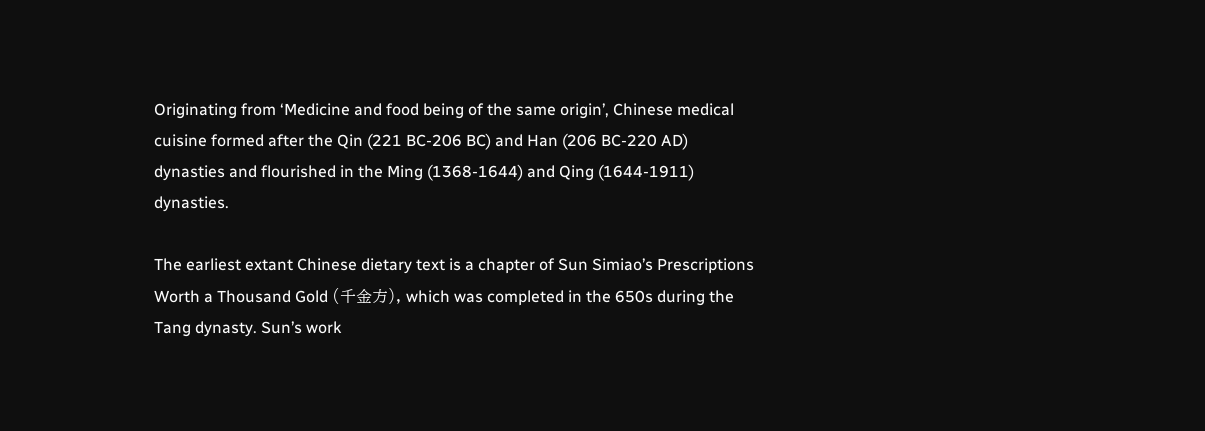Originating from ‘Medicine and food being of the same origin’, Chinese medical cuisine formed after the Qin (221 BC-206 BC) and Han (206 BC-220 AD) dynasties and flourished in the Ming (1368-1644) and Qing (1644-1911) dynasties.

The earliest extant Chinese dietary text is a chapter of Sun Simiao’s Prescriptions Worth a Thousand Gold (千金方), which was completed in the 650s during the Tang dynasty. Sun’s work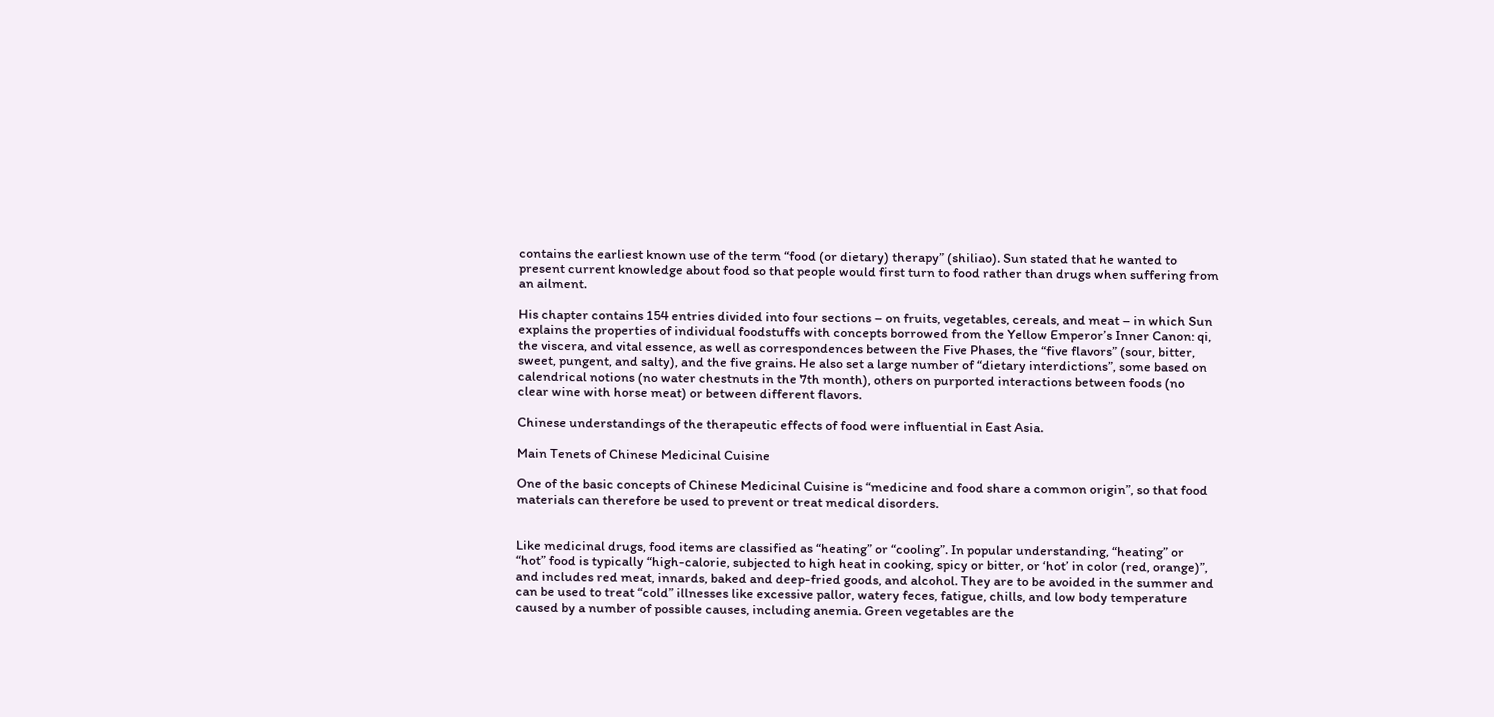contains the earliest known use of the term “food (or dietary) therapy” (shiliao). Sun stated that he wanted to present current knowledge about food so that people would first turn to food rather than drugs when suffering from an ailment.

His chapter contains 154 entries divided into four sections – on fruits, vegetables, cereals, and meat – in which Sun explains the properties of individual foodstuffs with concepts borrowed from the Yellow Emperor’s Inner Canon: qi, the viscera, and vital essence, as well as correspondences between the Five Phases, the “five flavors” (sour, bitter, sweet, pungent, and salty), and the five grains. He also set a large number of “dietary interdictions”, some based on calendrical notions (no water chestnuts in the 7th month), others on purported interactions between foods (no clear wine with horse meat) or between different flavors.

Chinese understandings of the therapeutic effects of food were influential in East Asia.

Main Tenets of Chinese Medicinal Cuisine

One of the basic concepts of Chinese Medicinal Cuisine is “medicine and food share a common origin”, so that food materials can therefore be used to prevent or treat medical disorders.


Like medicinal drugs, food items are classified as “heating” or “cooling”. In popular understanding, “heating” or “hot” food is typically “high-calorie, subjected to high heat in cooking, spicy or bitter, or ‘hot’ in color (red, orange)”, and includes red meat, innards, baked and deep-fried goods, and alcohol. They are to be avoided in the summer and can be used to treat “cold” illnesses like excessive pallor, watery feces, fatigue, chills, and low body temperature caused by a number of possible causes, including anemia. Green vegetables are the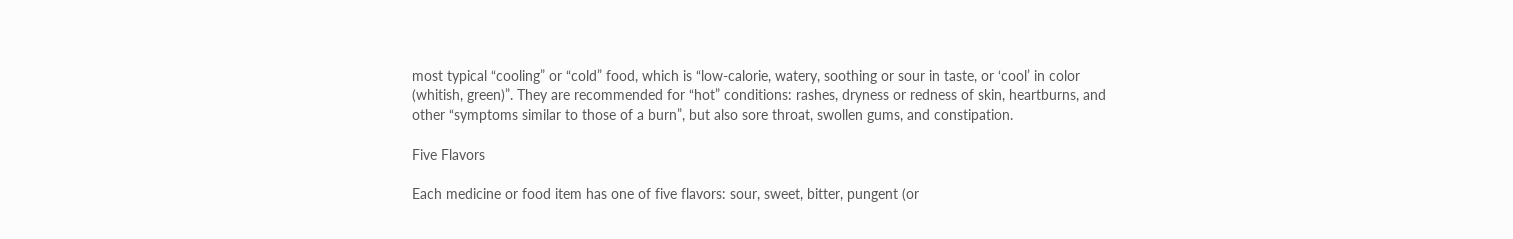most typical “cooling” or “cold” food, which is “low-calorie, watery, soothing or sour in taste, or ‘cool’ in color (whitish, green)”. They are recommended for “hot” conditions: rashes, dryness or redness of skin, heartburns, and other “symptoms similar to those of a burn”, but also sore throat, swollen gums, and constipation.

Five Flavors

Each medicine or food item has one of five flavors: sour, sweet, bitter, pungent (or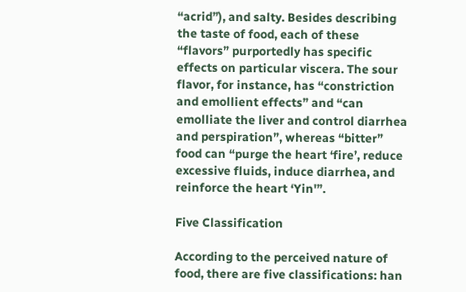“acrid”), and salty. Besides describing the taste of food, each of these “flavors” purportedly has specific effects on particular viscera. The sour flavor, for instance, has “constriction and emollient effects” and “can emolliate the liver and control diarrhea and perspiration”, whereas “bitter” food can “purge the heart ‘fire’, reduce excessive fluids, induce diarrhea, and reinforce the heart ‘Yin'”.

Five Classification

According to the perceived nature of food, there are five classifications: han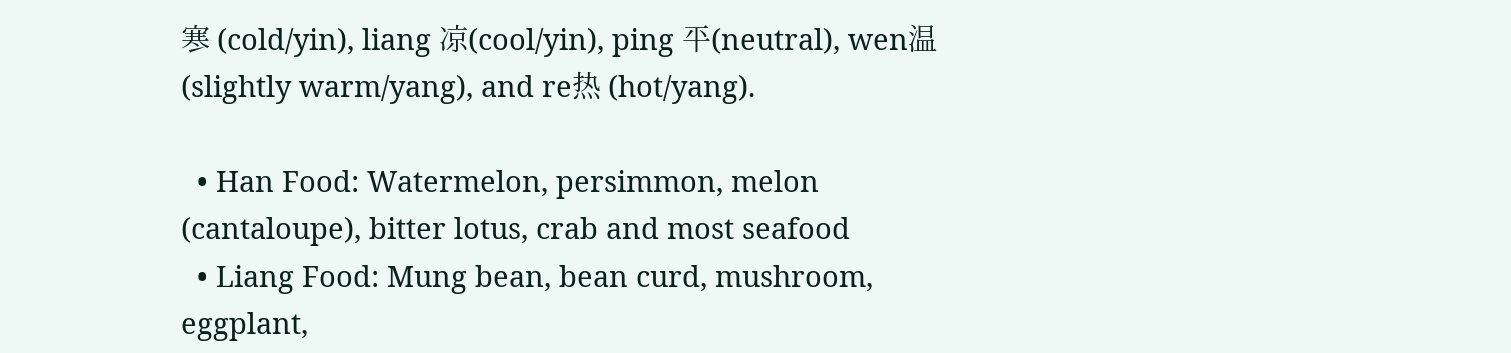寒 (cold/yin), liang 凉(cool/yin), ping 平(neutral), wen温 (slightly warm/yang), and re热 (hot/yang).

  • Han Food: Watermelon, persimmon, melon (cantaloupe), bitter lotus, crab and most seafood
  • Liang Food: Mung bean, bean curd, mushroom, eggplant,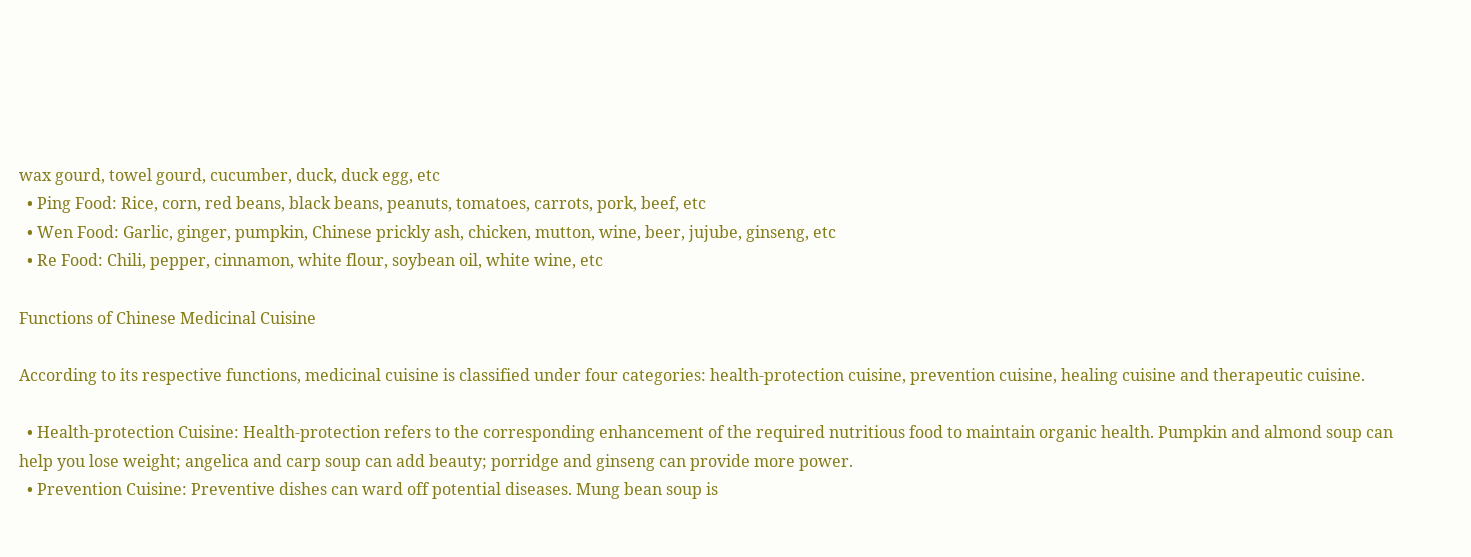wax gourd, towel gourd, cucumber, duck, duck egg, etc
  • Ping Food: Rice, corn, red beans, black beans, peanuts, tomatoes, carrots, pork, beef, etc
  • Wen Food: Garlic, ginger, pumpkin, Chinese prickly ash, chicken, mutton, wine, beer, jujube, ginseng, etc
  • Re Food: Chili, pepper, cinnamon, white flour, soybean oil, white wine, etc

Functions of Chinese Medicinal Cuisine

According to its respective functions, medicinal cuisine is classified under four categories: health-protection cuisine, prevention cuisine, healing cuisine and therapeutic cuisine.

  • Health-protection Cuisine: Health-protection refers to the corresponding enhancement of the required nutritious food to maintain organic health. Pumpkin and almond soup can help you lose weight; angelica and carp soup can add beauty; porridge and ginseng can provide more power.
  • Prevention Cuisine: Preventive dishes can ward off potential diseases. Mung bean soup is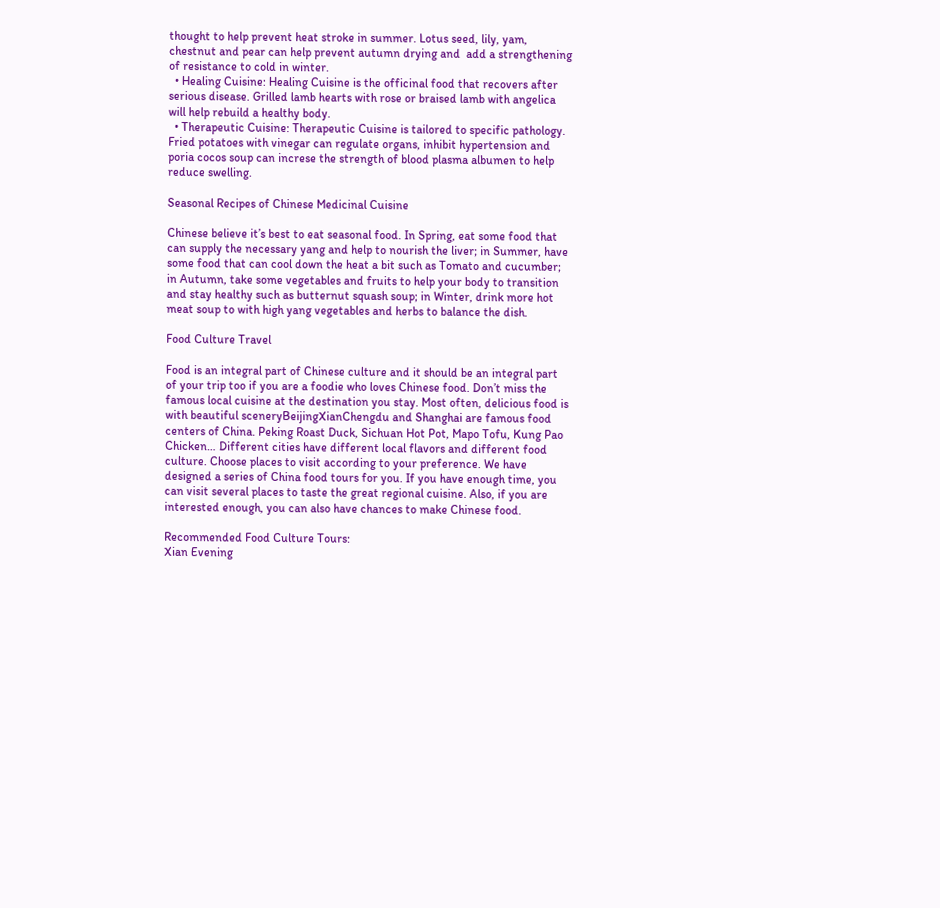thought to help prevent heat stroke in summer. Lotus seed, lily, yam, chestnut and pear can help prevent autumn drying and  add a strengthening of resistance to cold in winter.
  • Healing Cuisine: Healing Cuisine is the officinal food that recovers after serious disease. Grilled lamb hearts with rose or braised lamb with angelica will help rebuild a healthy body.
  • Therapeutic Cuisine: Therapeutic Cuisine is tailored to specific pathology. Fried potatoes with vinegar can regulate organs, inhibit hypertension and poria cocos soup can increse the strength of blood plasma albumen to help reduce swelling.

Seasonal Recipes of Chinese Medicinal Cuisine

Chinese believe it’s best to eat seasonal food. In Spring, eat some food that can supply the necessary yang and help to nourish the liver; in Summer, have some food that can cool down the heat a bit such as Tomato and cucumber; in Autumn, take some vegetables and fruits to help your body to transition and stay healthy such as butternut squash soup; in Winter, drink more hot meat soup to with high yang vegetables and herbs to balance the dish.

Food Culture Travel

Food is an integral part of Chinese culture and it should be an integral part of your trip too if you are a foodie who loves Chinese food. Don’t miss the famous local cuisine at the destination you stay. Most often, delicious food is with beautiful sceneryBeijingXianChengdu and Shanghai are famous food centers of China. Peking Roast Duck, Sichuan Hot Pot, Mapo Tofu, Kung Pao Chicken… Different cities have different local flavors and different food culture. Choose places to visit according to your preference. We have designed a series of China food tours for you. If you have enough time, you can visit several places to taste the great regional cuisine. Also, if you are interested enough, you can also have chances to make Chinese food.

Recommended Food Culture Tours:
Xian Evening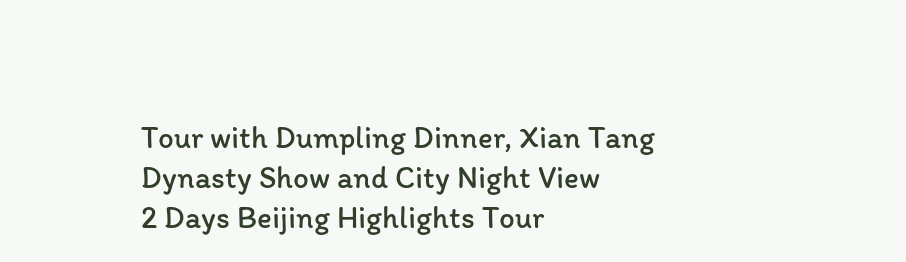Tour with Dumpling Dinner, Xian Tang Dynasty Show and City Night View
2 Days Beijing Highlights Tour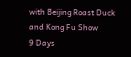with Beijing Roast Duck and Kong Fu Show
9 Days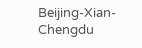Beijing-Xian-Chengdu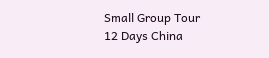Small Group Tour
12 Days China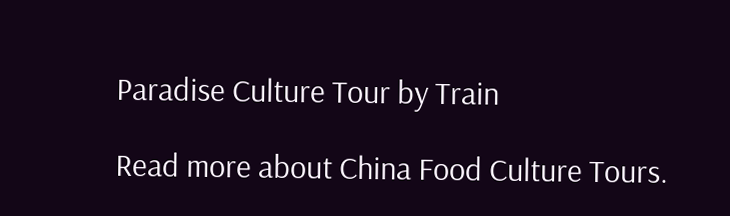Paradise Culture Tour by Train

Read more about China Food Culture Tours.